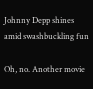Johnny Depp shines amid swashbuckling fun

Oh, no. Another movie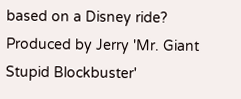based on a Disney ride? Produced by Jerry 'Mr. Giant Stupid Blockbuster'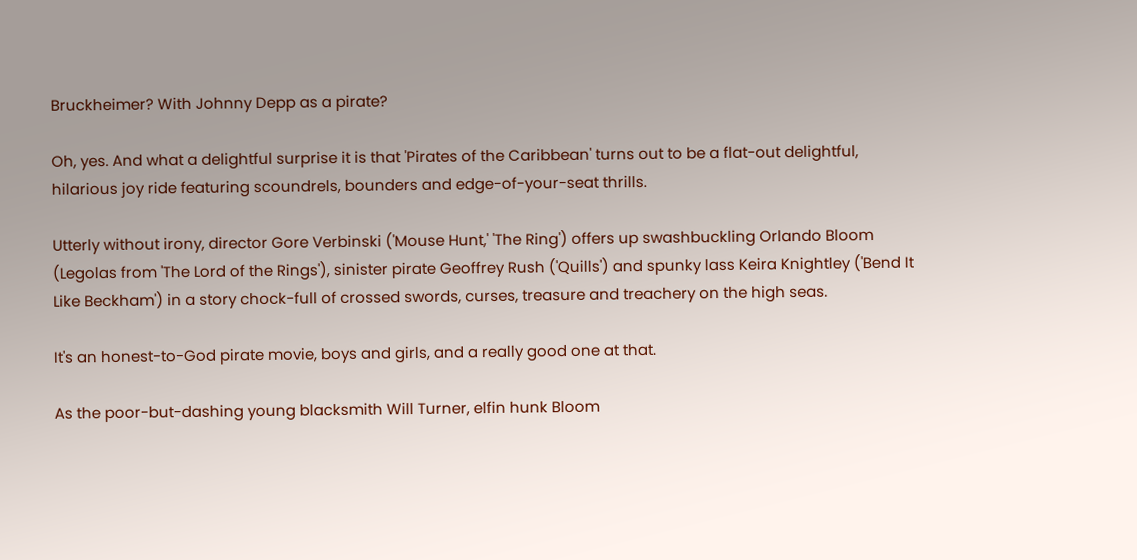Bruckheimer? With Johnny Depp as a pirate?

Oh, yes. And what a delightful surprise it is that 'Pirates of the Caribbean' turns out to be a flat-out delightful, hilarious joy ride featuring scoundrels, bounders and edge-of-your-seat thrills.

Utterly without irony, director Gore Verbinski ('Mouse Hunt,' 'The Ring') offers up swashbuckling Orlando Bloom (Legolas from 'The Lord of the Rings'), sinister pirate Geoffrey Rush ('Quills') and spunky lass Keira Knightley ('Bend It Like Beckham') in a story chock-full of crossed swords, curses, treasure and treachery on the high seas.

It's an honest-to-God pirate movie, boys and girls, and a really good one at that.

As the poor-but-dashing young blacksmith Will Turner, elfin hunk Bloom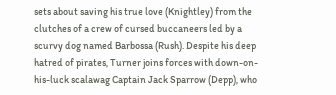sets about saving his true love (Knightley) from the clutches of a crew of cursed buccaneers led by a scurvy dog named Barbossa (Rush). Despite his deep hatred of pirates, Turner joins forces with down-on-his-luck scalawag Captain Jack Sparrow (Depp), who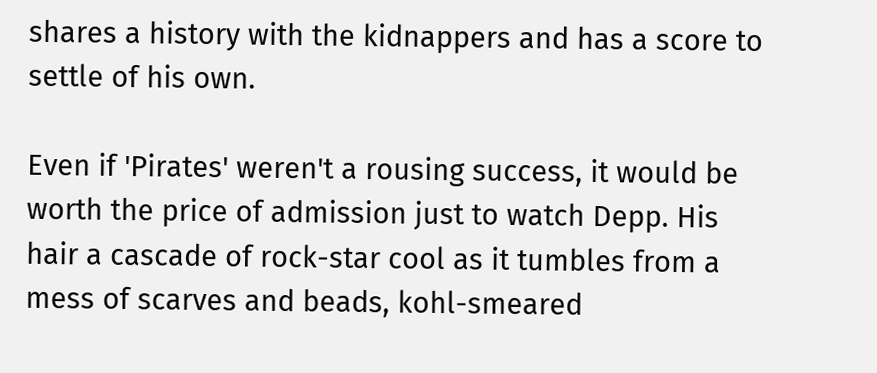shares a history with the kidnappers and has a score to settle of his own.

Even if 'Pirates' weren't a rousing success, it would be worth the price of admission just to watch Depp. His hair a cascade of rock-star cool as it tumbles from a mess of scarves and beads, kohl-smeared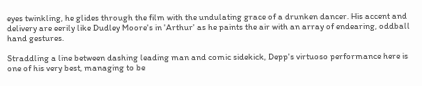eyes twinkling, he glides through the film with the undulating grace of a drunken dancer. His accent and delivery are eerily like Dudley Moore's in 'Arthur' as he paints the air with an array of endearing, oddball hand gestures.

Straddling a line between dashing leading man and comic sidekick, Depp's virtuoso performance here is one of his very best, managing to be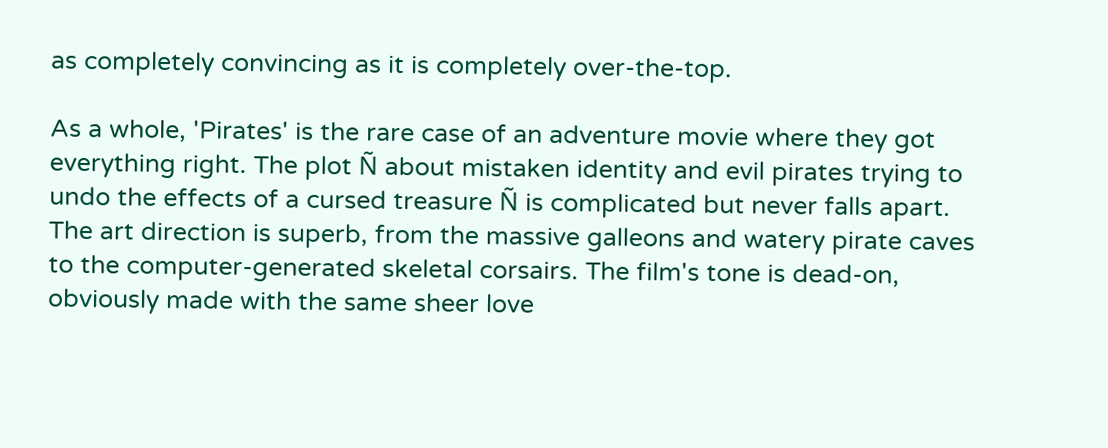as completely convincing as it is completely over-the-top.

As a whole, 'Pirates' is the rare case of an adventure movie where they got everything right. The plot Ñ about mistaken identity and evil pirates trying to undo the effects of a cursed treasure Ñ is complicated but never falls apart. The art direction is superb, from the massive galleons and watery pirate caves to the computer-generated skeletal corsairs. The film's tone is dead-on, obviously made with the same sheer love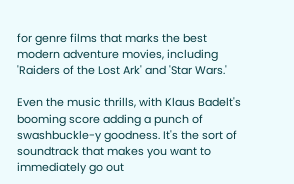for genre films that marks the best modern adventure movies, including 'Raiders of the Lost Ark' and 'Star Wars.'

Even the music thrills, with Klaus Badelt's booming score adding a punch of swashbuckle-y goodness. It's the sort of soundtrack that makes you want to immediately go out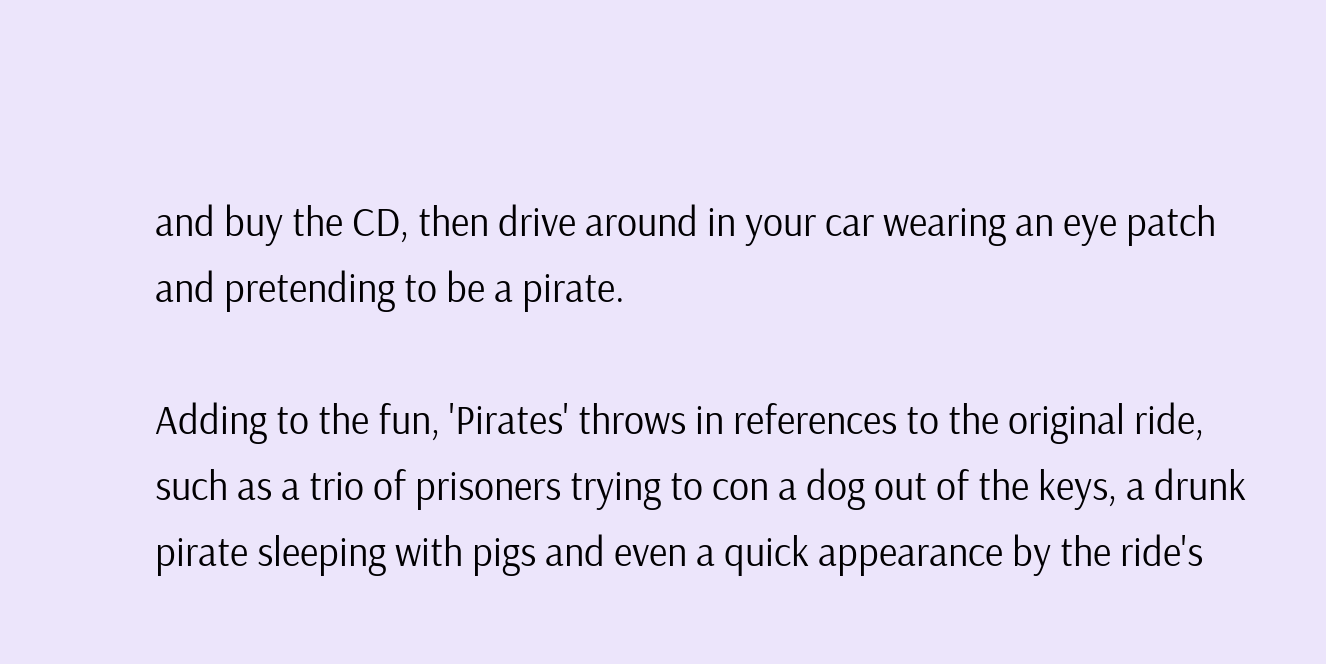and buy the CD, then drive around in your car wearing an eye patch and pretending to be a pirate.

Adding to the fun, 'Pirates' throws in references to the original ride, such as a trio of prisoners trying to con a dog out of the keys, a drunk pirate sleeping with pigs and even a quick appearance by the ride's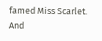famed Miss Scarlet. And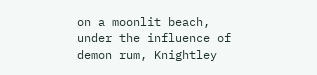on a moonlit beach, under the influence of demon rum, Knightley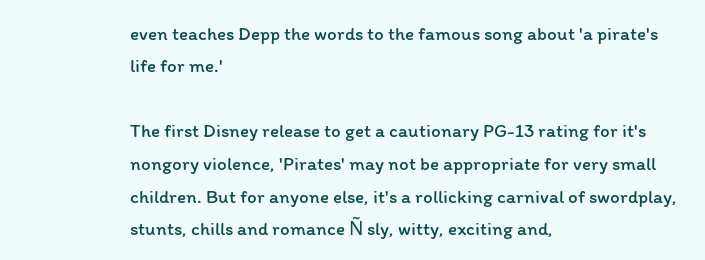even teaches Depp the words to the famous song about 'a pirate's life for me.'

The first Disney release to get a cautionary PG-13 rating for it's nongory violence, 'Pirates' may not be appropriate for very small children. But for anyone else, it's a rollicking carnival of swordplay, stunts, chills and romance Ñ sly, witty, exciting and,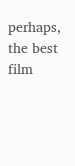perhaps, the best film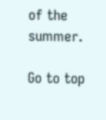of the summer.

Go to top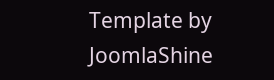Template by JoomlaShine